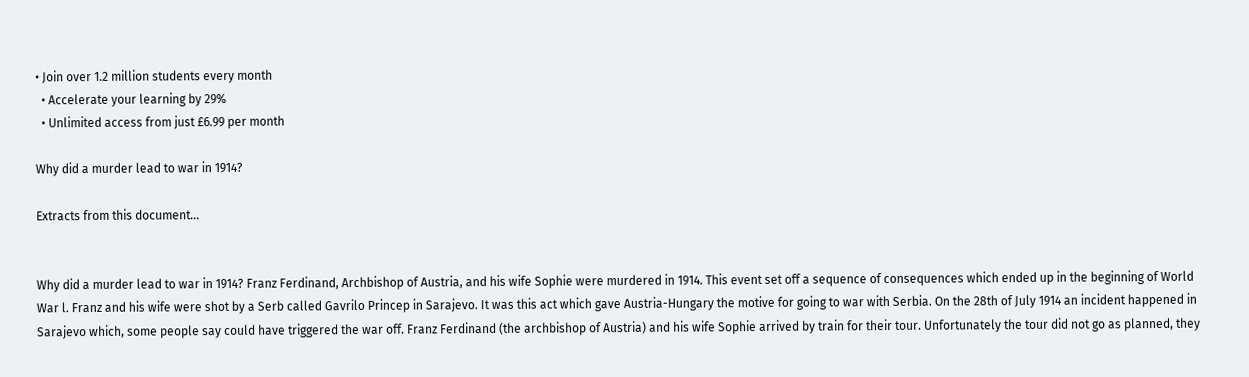• Join over 1.2 million students every month
  • Accelerate your learning by 29%
  • Unlimited access from just £6.99 per month

Why did a murder lead to war in 1914?

Extracts from this document...


Why did a murder lead to war in 1914? Franz Ferdinand, Archbishop of Austria, and his wife Sophie were murdered in 1914. This event set off a sequence of consequences which ended up in the beginning of World War l. Franz and his wife were shot by a Serb called Gavrilo Princep in Sarajevo. It was this act which gave Austria-Hungary the motive for going to war with Serbia. On the 28th of July 1914 an incident happened in Sarajevo which, some people say could have triggered the war off. Franz Ferdinand (the archbishop of Austria) and his wife Sophie arrived by train for their tour. Unfortunately the tour did not go as planned, they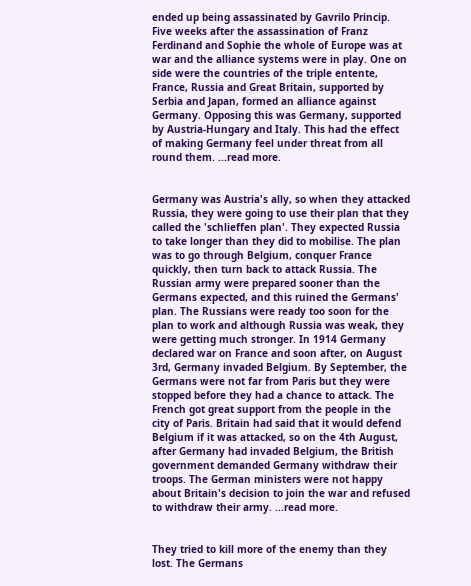ended up being assassinated by Gavrilo Princip. Five weeks after the assassination of Franz Ferdinand and Sophie the whole of Europe was at war and the alliance systems were in play. One on side were the countries of the triple entente, France, Russia and Great Britain, supported by Serbia and Japan, formed an alliance against Germany. Opposing this was Germany, supported by Austria-Hungary and Italy. This had the effect of making Germany feel under threat from all round them. ...read more.


Germany was Austria's ally, so when they attacked Russia, they were going to use their plan that they called the 'schlieffen plan'. They expected Russia to take longer than they did to mobilise. The plan was to go through Belgium, conquer France quickly, then turn back to attack Russia. The Russian army were prepared sooner than the Germans expected, and this ruined the Germans' plan. The Russians were ready too soon for the plan to work and although Russia was weak, they were getting much stronger. In 1914 Germany declared war on France and soon after, on August 3rd, Germany invaded Belgium. By September, the Germans were not far from Paris but they were stopped before they had a chance to attack. The French got great support from the people in the city of Paris. Britain had said that it would defend Belgium if it was attacked, so on the 4th August, after Germany had invaded Belgium, the British government demanded Germany withdraw their troops. The German ministers were not happy about Britain's decision to join the war and refused to withdraw their army. ...read more.


They tried to kill more of the enemy than they lost. The Germans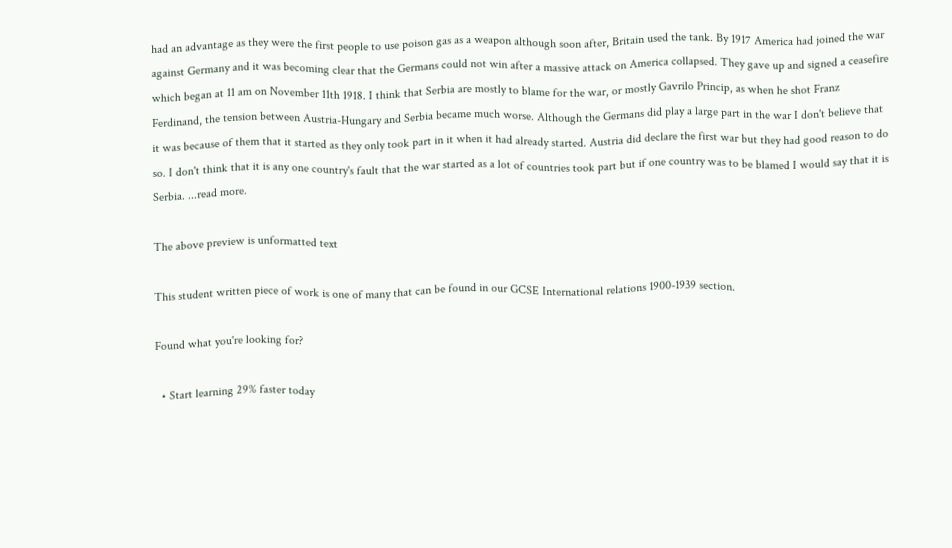had an advantage as they were the first people to use poison gas as a weapon although soon after, Britain used the tank. By 1917 America had joined the war against Germany and it was becoming clear that the Germans could not win after a massive attack on America collapsed. They gave up and signed a ceasefire which began at 11 am on November 11th 1918. I think that Serbia are mostly to blame for the war, or mostly Gavrilo Princip, as when he shot Franz Ferdinand, the tension between Austria-Hungary and Serbia became much worse. Although the Germans did play a large part in the war I don't believe that it was because of them that it started as they only took part in it when it had already started. Austria did declare the first war but they had good reason to do so. I don't think that it is any one country's fault that the war started as a lot of countries took part but if one country was to be blamed I would say that it is Serbia. ...read more.

The above preview is unformatted text

This student written piece of work is one of many that can be found in our GCSE International relations 1900-1939 section.

Found what you're looking for?

  • Start learning 29% faster today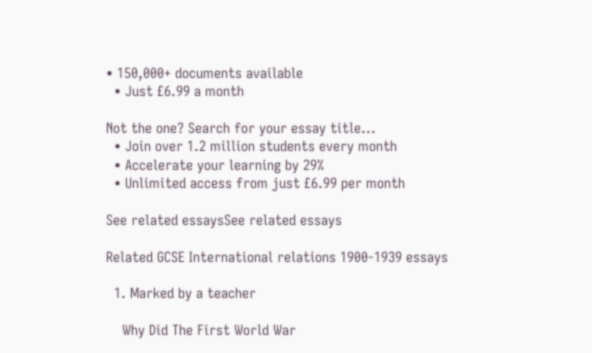• 150,000+ documents available
  • Just £6.99 a month

Not the one? Search for your essay title...
  • Join over 1.2 million students every month
  • Accelerate your learning by 29%
  • Unlimited access from just £6.99 per month

See related essaysSee related essays

Related GCSE International relations 1900-1939 essays

  1. Marked by a teacher

    Why Did The First World War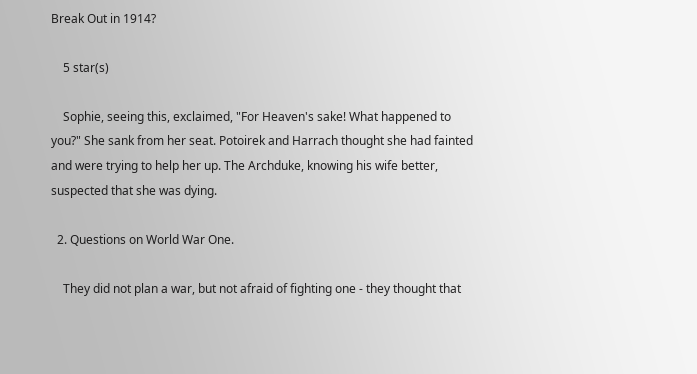Break Out in 1914?

    5 star(s)

    Sophie, seeing this, exclaimed, "For Heaven's sake! What happened to you?" She sank from her seat. Potoirek and Harrach thought she had fainted and were trying to help her up. The Archduke, knowing his wife better, suspected that she was dying.

  2. Questions on World War One.

    They did not plan a war, but not afraid of fighting one - they thought that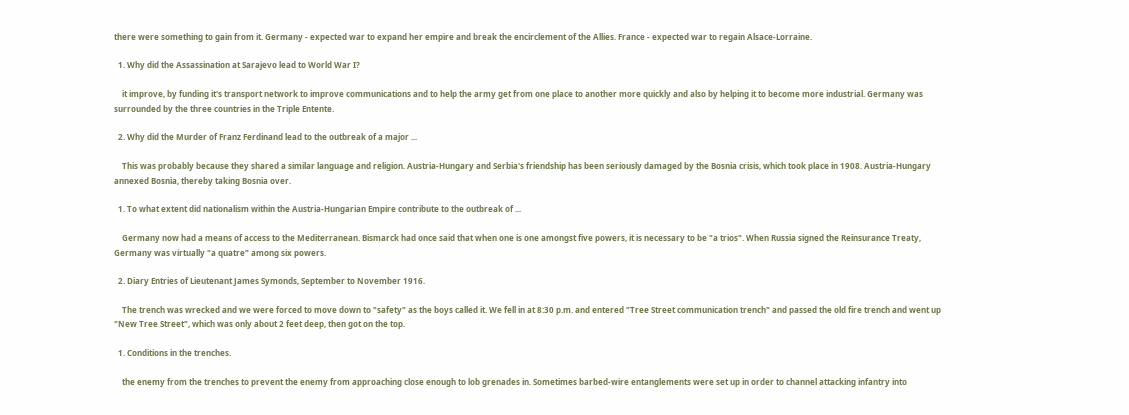there were something to gain from it. Germany - expected war to expand her empire and break the encirclement of the Allies. France - expected war to regain Alsace-Lorraine.

  1. Why did the Assassination at Sarajevo lead to World War I?

    it improve, by funding it's transport network to improve communications and to help the army get from one place to another more quickly and also by helping it to become more industrial. Germany was surrounded by the three countries in the Triple Entente.

  2. Why did the Murder of Franz Ferdinand lead to the outbreak of a major ...

    This was probably because they shared a similar language and religion. Austria-Hungary and Serbia's friendship has been seriously damaged by the Bosnia crisis, which took place in 1908. Austria-Hungary annexed Bosnia, thereby taking Bosnia over.

  1. To what extent did nationalism within the Austria-Hungarian Empire contribute to the outbreak of ...

    Germany now had a means of access to the Mediterranean. Bismarck had once said that when one is one amongst five powers, it is necessary to be "a trios". When Russia signed the Reinsurance Treaty, Germany was virtually "a quatre" among six powers.

  2. Diary Entries of Lieutenant James Symonds, September to November 1916.

    The trench was wrecked and we were forced to move down to "safety" as the boys called it. We fell in at 8:30 p.m. and entered "Tree Street communication trench" and passed the old fire trench and went up "New Tree Street", which was only about 2 feet deep, then got on the top.

  1. Conditions in the trenches.

    the enemy from the trenches to prevent the enemy from approaching close enough to lob grenades in. Sometimes barbed-wire entanglements were set up in order to channel attacking infantry into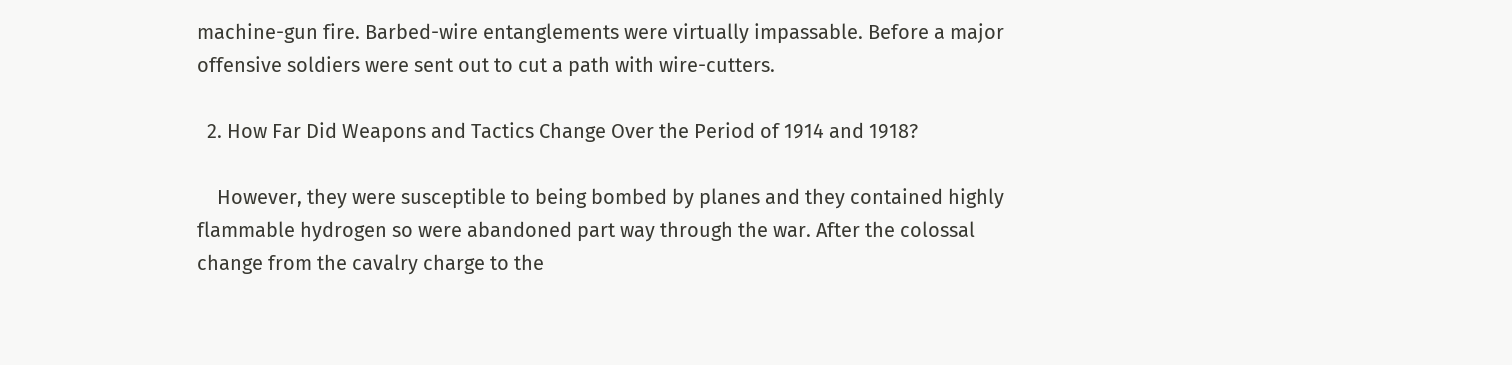machine-gun fire. Barbed-wire entanglements were virtually impassable. Before a major offensive soldiers were sent out to cut a path with wire-cutters.

  2. How Far Did Weapons and Tactics Change Over the Period of 1914 and 1918?

    However, they were susceptible to being bombed by planes and they contained highly flammable hydrogen so were abandoned part way through the war. After the colossal change from the cavalry charge to the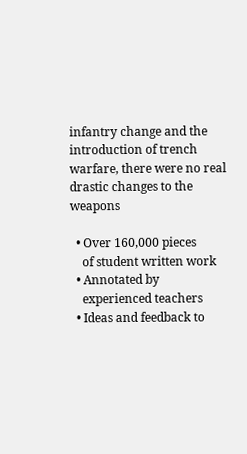infantry change and the introduction of trench warfare, there were no real drastic changes to the weapons

  • Over 160,000 pieces
    of student written work
  • Annotated by
    experienced teachers
  • Ideas and feedback to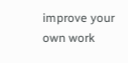improve your own work